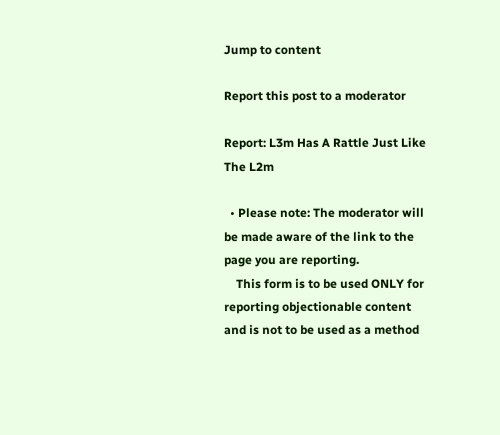Jump to content

Report this post to a moderator

Report: L3m Has A Rattle Just Like The L2m

  • Please note: The moderator will be made aware of the link to the page you are reporting.
    This form is to be used ONLY for reporting objectionable content and is not to be used as a method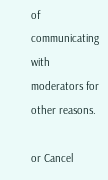of communicating with moderators for other reasons.

or Cancel